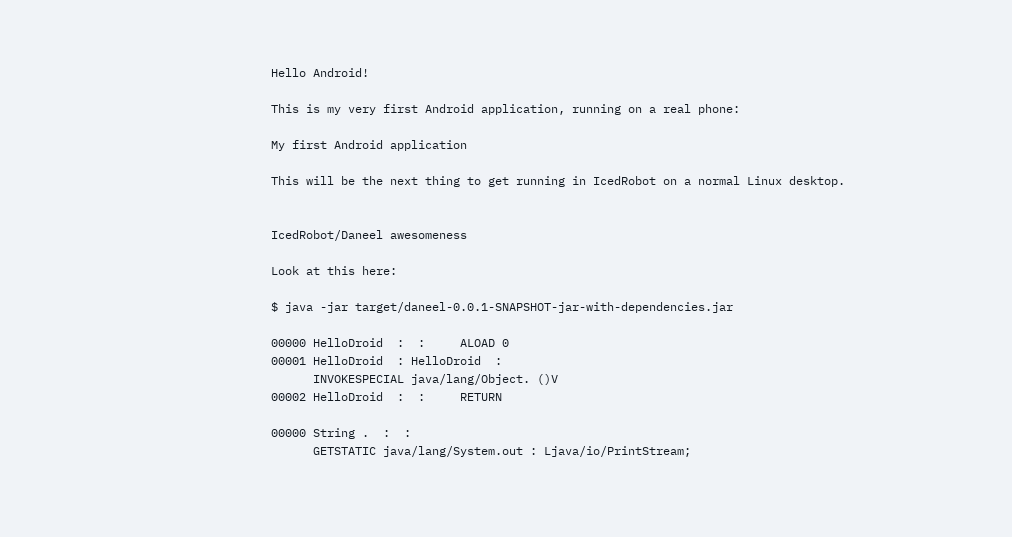Hello Android!

This is my very first Android application, running on a real phone:

My first Android application

This will be the next thing to get running in IcedRobot on a normal Linux desktop.


IcedRobot/Daneel awesomeness

Look at this here:

$ java -jar target/daneel-0.0.1-SNAPSHOT-jar-with-dependencies.jar

00000 HelloDroid  :  :     ALOAD 0
00001 HelloDroid  : HelloDroid  :
      INVOKESPECIAL java/lang/Object. ()V
00002 HelloDroid  :  :     RETURN

00000 String .  :  :
      GETSTATIC java/lang/System.out : Ljava/io/PrintStream;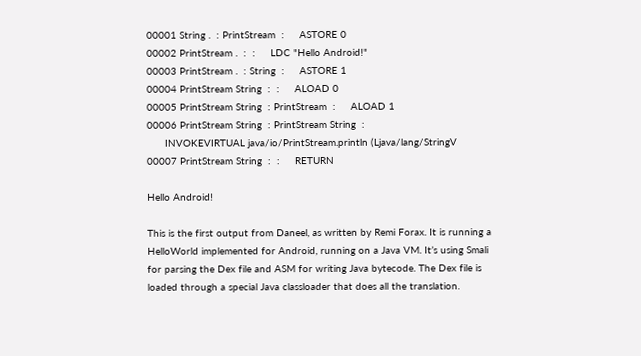00001 String .  : PrintStream  :     ASTORE 0
00002 PrintStream .  :  :     LDC "Hello Android!"
00003 PrintStream .  : String  :     ASTORE 1
00004 PrintStream String  :  :     ALOAD 0
00005 PrintStream String  : PrintStream  :     ALOAD 1
00006 PrintStream String  : PrintStream String  :
      INVOKEVIRTUAL java/io/PrintStream.println (Ljava/lang/StringV
00007 PrintStream String  :  :     RETURN

Hello Android!

This is the first output from Daneel, as written by Remi Forax. It is running a HelloWorld implemented for Android, running on a Java VM. It’s using Smali for parsing the Dex file and ASM for writing Java bytecode. The Dex file is loaded through a special Java classloader that does all the translation.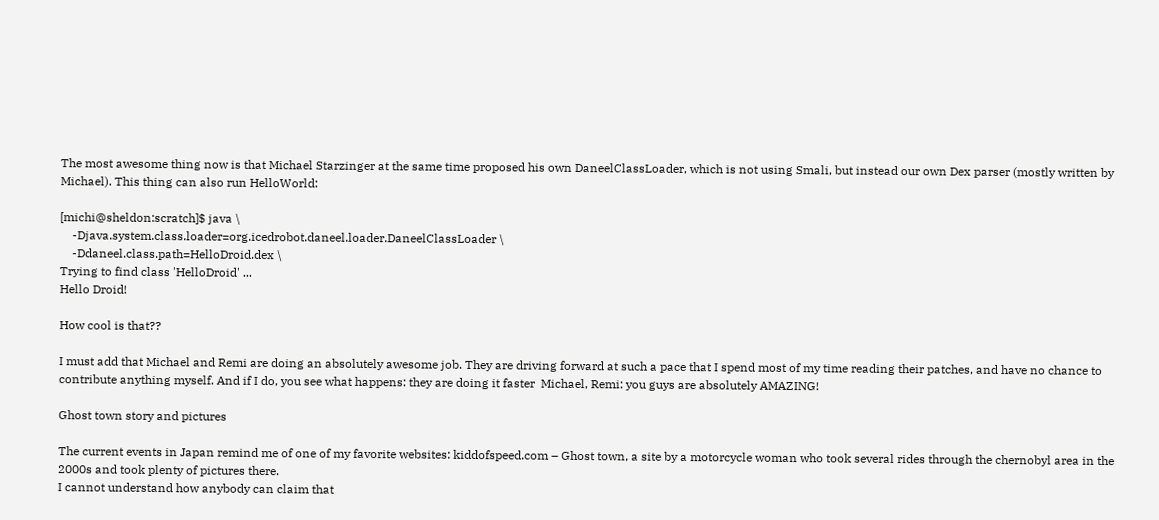The most awesome thing now is that Michael Starzinger at the same time proposed his own DaneelClassLoader, which is not using Smali, but instead our own Dex parser (mostly written by Michael). This thing can also run HelloWorld:

[michi@sheldon:scratch]$ java \
    -Djava.system.class.loader=org.icedrobot.daneel.loader.DaneelClassLoader \
    -Ddaneel.class.path=HelloDroid.dex \
Trying to find class 'HelloDroid' ...
Hello Droid!

How cool is that??

I must add that Michael and Remi are doing an absolutely awesome job. They are driving forward at such a pace that I spend most of my time reading their patches, and have no chance to contribute anything myself. And if I do, you see what happens: they are doing it faster  Michael, Remi: you guys are absolutely AMAZING!

Ghost town story and pictures

The current events in Japan remind me of one of my favorite websites: kiddofspeed.com – Ghost town, a site by a motorcycle woman who took several rides through the chernobyl area in the 2000s and took plenty of pictures there.
I cannot understand how anybody can claim that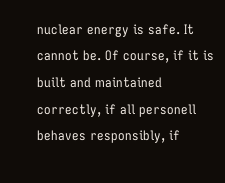nuclear energy is safe. It cannot be. Of course, if it is built and maintained correctly, if all personell behaves responsibly, if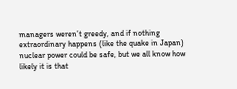managers weren’t greedy, and if nothing extraordinary happens (like the quake in Japan) nuclear power could be safe, but we all know how likely it is that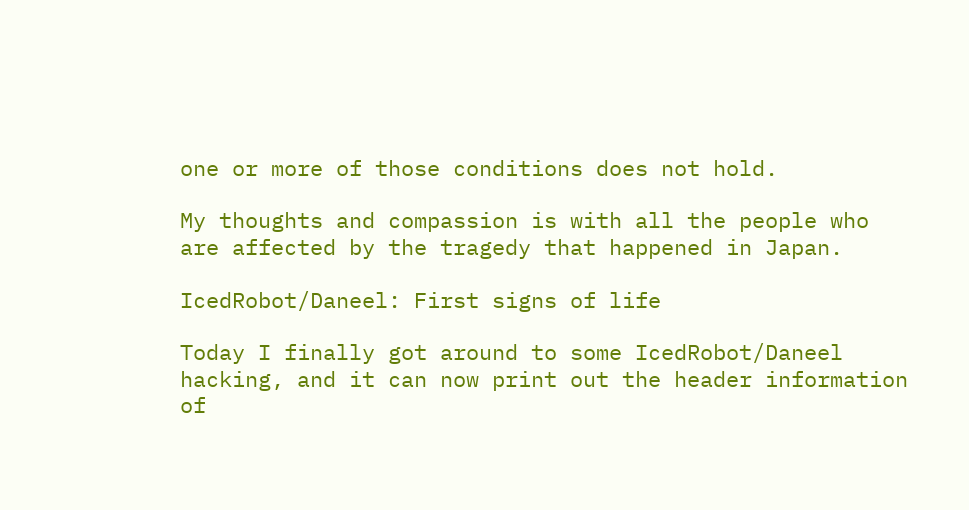one or more of those conditions does not hold.

My thoughts and compassion is with all the people who are affected by the tragedy that happened in Japan.

IcedRobot/Daneel: First signs of life

Today I finally got around to some IcedRobot/Daneel hacking, and it can now print out the header information of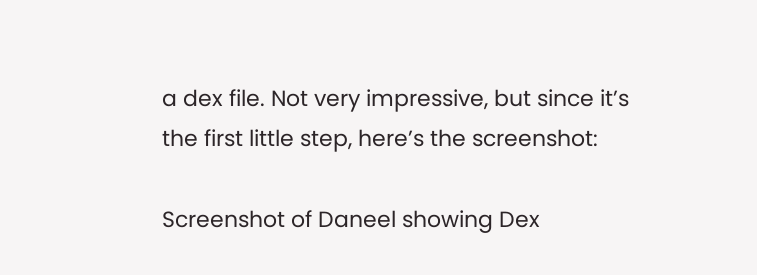a dex file. Not very impressive, but since it’s the first little step, here’s the screenshot:

Screenshot of Daneel showing Dex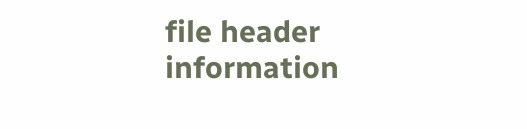file header information